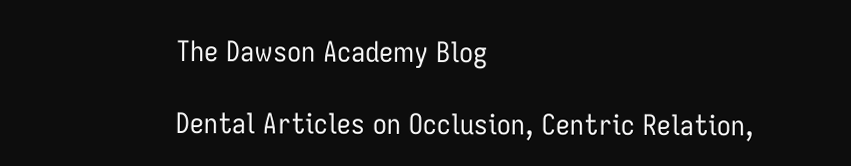The Dawson Academy Blog

Dental Articles on Occlusion, Centric Relation,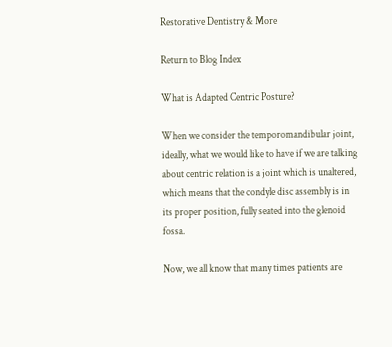Restorative Dentistry & More

Return to Blog Index

What is Adapted Centric Posture?

When we consider the temporomandibular joint, ideally, what we would like to have if we are talking about centric relation is a joint which is unaltered, which means that the condyle disc assembly is in its proper position, fully seated into the glenoid fossa.

Now, we all know that many times patients are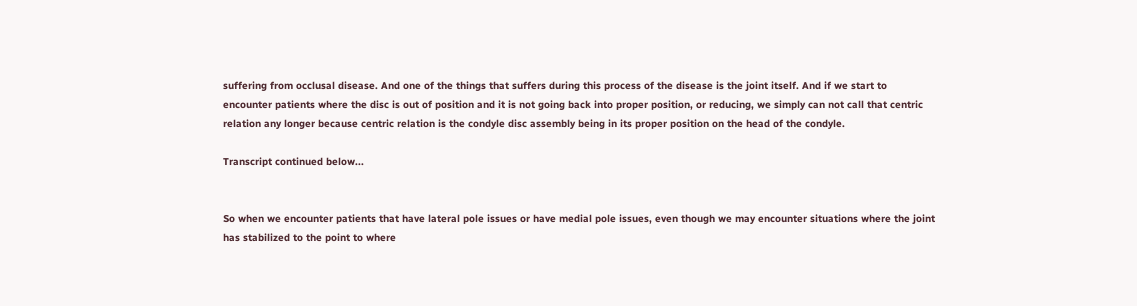suffering from occlusal disease. And one of the things that suffers during this process of the disease is the joint itself. And if we start to encounter patients where the disc is out of position and it is not going back into proper position, or reducing, we simply can not call that centric relation any longer because centric relation is the condyle disc assembly being in its proper position on the head of the condyle.

Transcript continued below...


So when we encounter patients that have lateral pole issues or have medial pole issues, even though we may encounter situations where the joint has stabilized to the point to where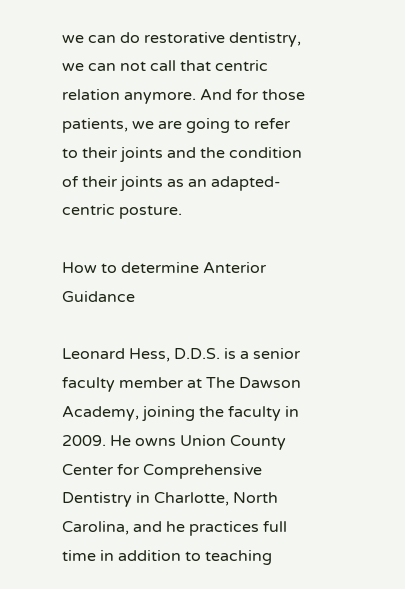we can do restorative dentistry, we can not call that centric relation anymore. And for those patients, we are going to refer to their joints and the condition of their joints as an adapted-centric posture.

How to determine Anterior Guidance

Leonard Hess, D.D.S. is a senior faculty member at The Dawson Academy, joining the faculty in 2009. He owns Union County Center for Comprehensive Dentistry in Charlotte, North Carolina, and he practices full time in addition to teaching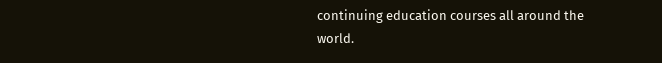continuing education courses all around the world.